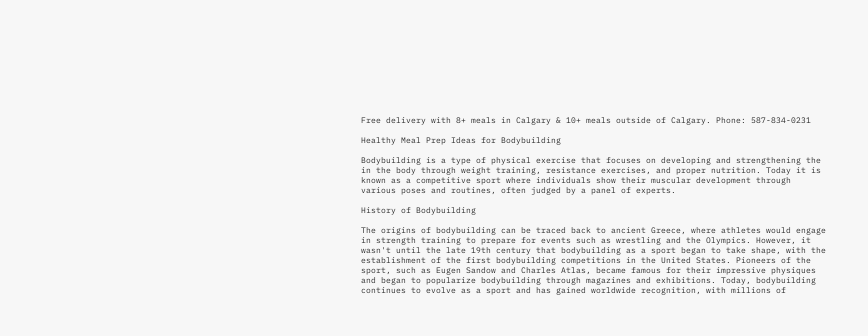Free delivery with 8+ meals in Calgary & 10+ meals outside of Calgary. Phone: 587-834-0231

Healthy Meal Prep Ideas for Bodybuilding

Bodybuilding is a type of physical exercise that focuses on developing and strengthening the in the body through weight training, resistance exercises, and proper nutrition. Today it is known as a competitive sport where individuals show their muscular development through various poses and routines, often judged by a panel of experts.

History of Bodybuilding

The origins of bodybuilding can be traced back to ancient Greece, where athletes would engage in strength training to prepare for events such as wrestling and the Olympics. However, it wasn't until the late 19th century that bodybuilding as a sport began to take shape, with the establishment of the first bodybuilding competitions in the United States. Pioneers of the sport, such as Eugen Sandow and Charles Atlas, became famous for their impressive physiques and began to popularize bodybuilding through magazines and exhibitions. Today, bodybuilding continues to evolve as a sport and has gained worldwide recognition, with millions of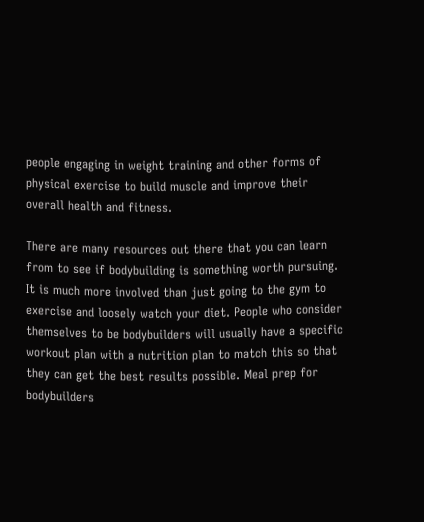people engaging in weight training and other forms of physical exercise to build muscle and improve their overall health and fitness.

There are many resources out there that you can learn from to see if bodybuilding is something worth pursuing. It is much more involved than just going to the gym to exercise and loosely watch your diet. People who consider themselves to be bodybuilders will usually have a specific workout plan with a nutrition plan to match this so that they can get the best results possible. Meal prep for bodybuilders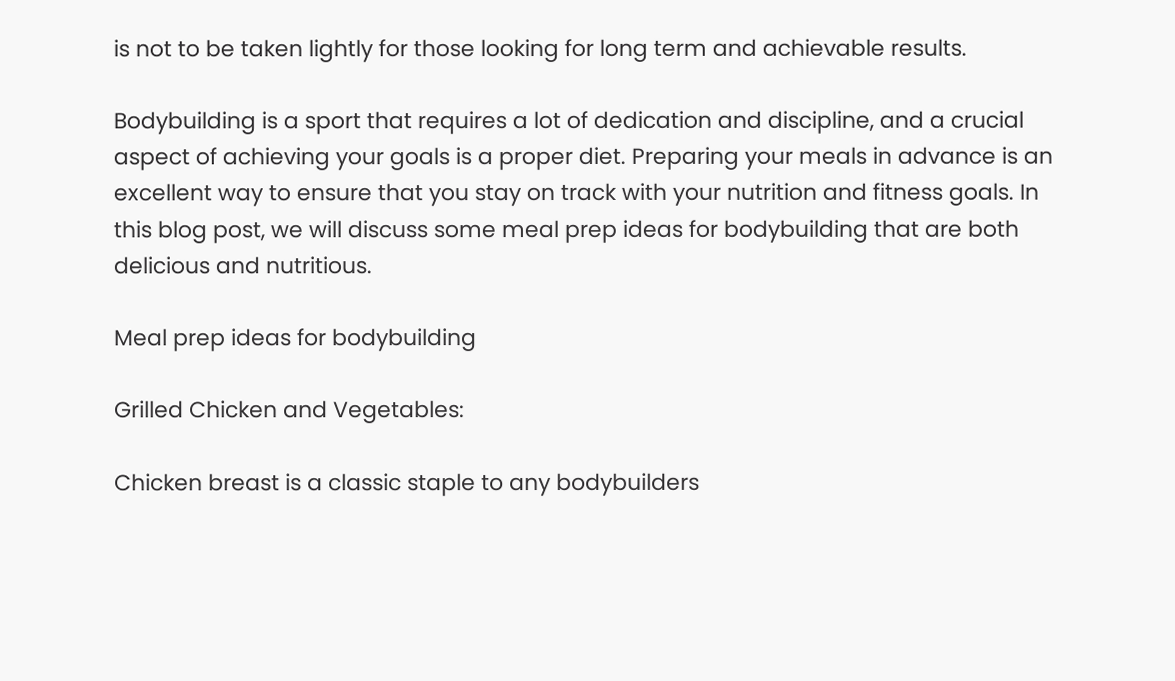is not to be taken lightly for those looking for long term and achievable results.

Bodybuilding is a sport that requires a lot of dedication and discipline, and a crucial aspect of achieving your goals is a proper diet. Preparing your meals in advance is an excellent way to ensure that you stay on track with your nutrition and fitness goals. In this blog post, we will discuss some meal prep ideas for bodybuilding that are both delicious and nutritious.

Meal prep ideas for bodybuilding

Grilled Chicken and Vegetables:

Chicken breast is a classic staple to any bodybuilders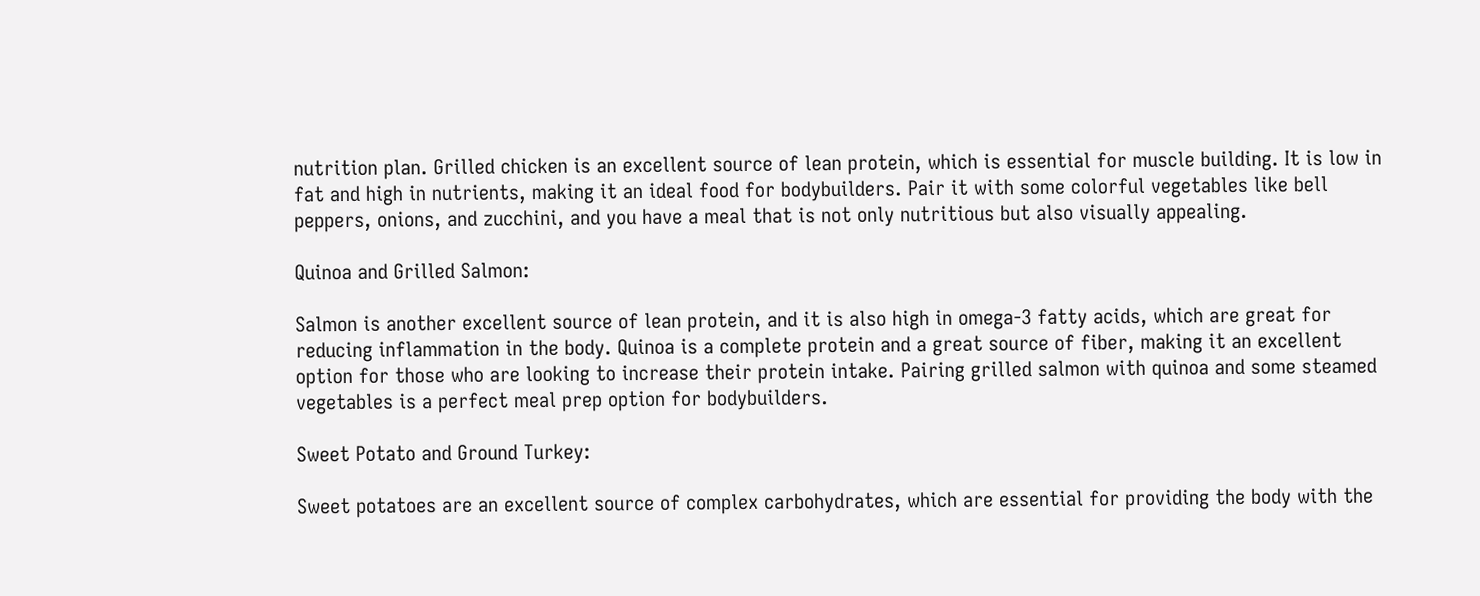nutrition plan. Grilled chicken is an excellent source of lean protein, which is essential for muscle building. It is low in fat and high in nutrients, making it an ideal food for bodybuilders. Pair it with some colorful vegetables like bell peppers, onions, and zucchini, and you have a meal that is not only nutritious but also visually appealing.

Quinoa and Grilled Salmon:

Salmon is another excellent source of lean protein, and it is also high in omega-3 fatty acids, which are great for reducing inflammation in the body. Quinoa is a complete protein and a great source of fiber, making it an excellent option for those who are looking to increase their protein intake. Pairing grilled salmon with quinoa and some steamed vegetables is a perfect meal prep option for bodybuilders.

Sweet Potato and Ground Turkey:

Sweet potatoes are an excellent source of complex carbohydrates, which are essential for providing the body with the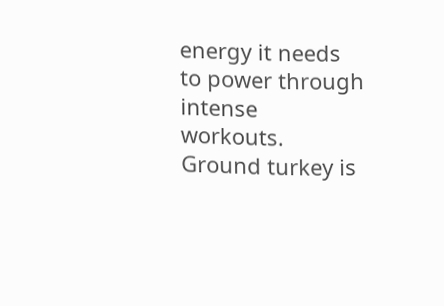energy it needs to power through intense workouts. Ground turkey is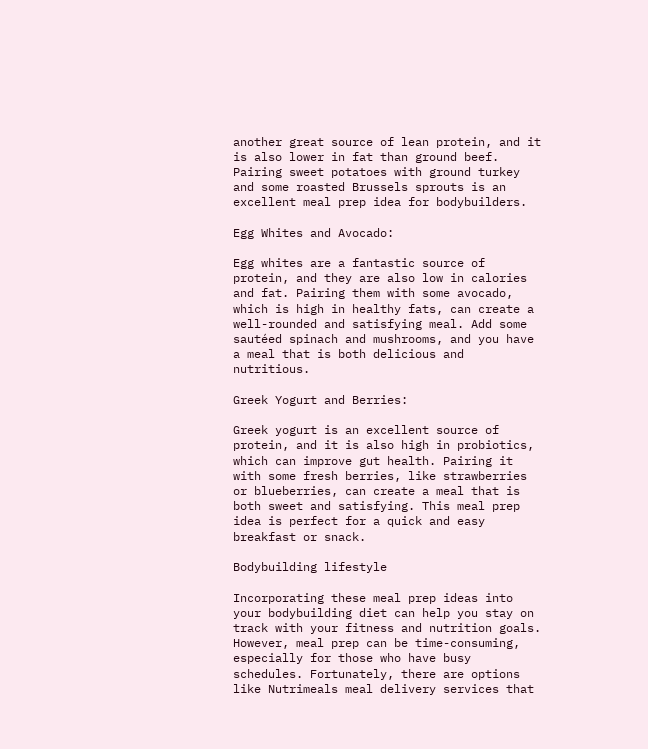another great source of lean protein, and it is also lower in fat than ground beef. Pairing sweet potatoes with ground turkey and some roasted Brussels sprouts is an excellent meal prep idea for bodybuilders.

Egg Whites and Avocado:

Egg whites are a fantastic source of protein, and they are also low in calories and fat. Pairing them with some avocado, which is high in healthy fats, can create a well-rounded and satisfying meal. Add some sautéed spinach and mushrooms, and you have a meal that is both delicious and nutritious.

Greek Yogurt and Berries:

Greek yogurt is an excellent source of protein, and it is also high in probiotics, which can improve gut health. Pairing it with some fresh berries, like strawberries or blueberries, can create a meal that is both sweet and satisfying. This meal prep idea is perfect for a quick and easy breakfast or snack.

Bodybuilding lifestyle

Incorporating these meal prep ideas into your bodybuilding diet can help you stay on track with your fitness and nutrition goals. However, meal prep can be time-consuming, especially for those who have busy schedules. Fortunately, there are options like Nutrimeals meal delivery services that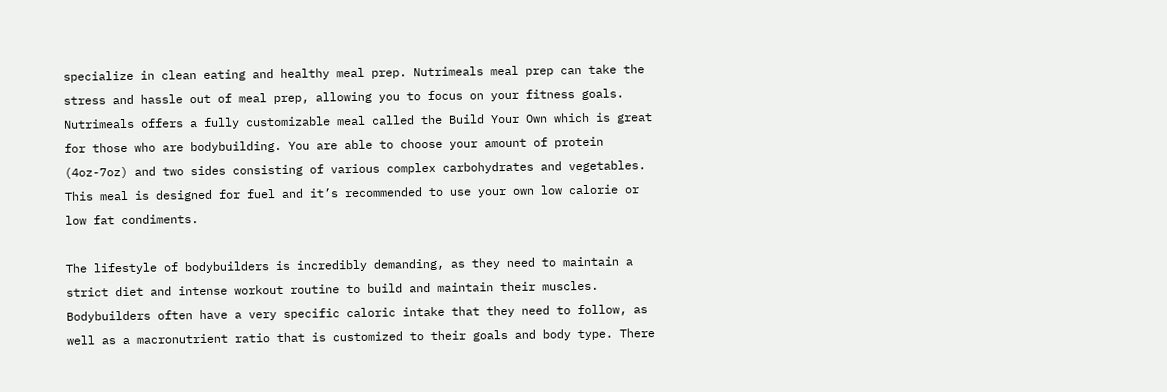specialize in clean eating and healthy meal prep. Nutrimeals meal prep can take the stress and hassle out of meal prep, allowing you to focus on your fitness goals. Nutrimeals offers a fully customizable meal called the Build Your Own which is great for those who are bodybuilding. You are able to choose your amount of protein (4oz-7oz) and two sides consisting of various complex carbohydrates and vegetables. This meal is designed for fuel and it’s recommended to use your own low calorie or low fat condiments.

The lifestyle of bodybuilders is incredibly demanding, as they need to maintain a strict diet and intense workout routine to build and maintain their muscles. Bodybuilders often have a very specific caloric intake that they need to follow, as well as a macronutrient ratio that is customized to their goals and body type. There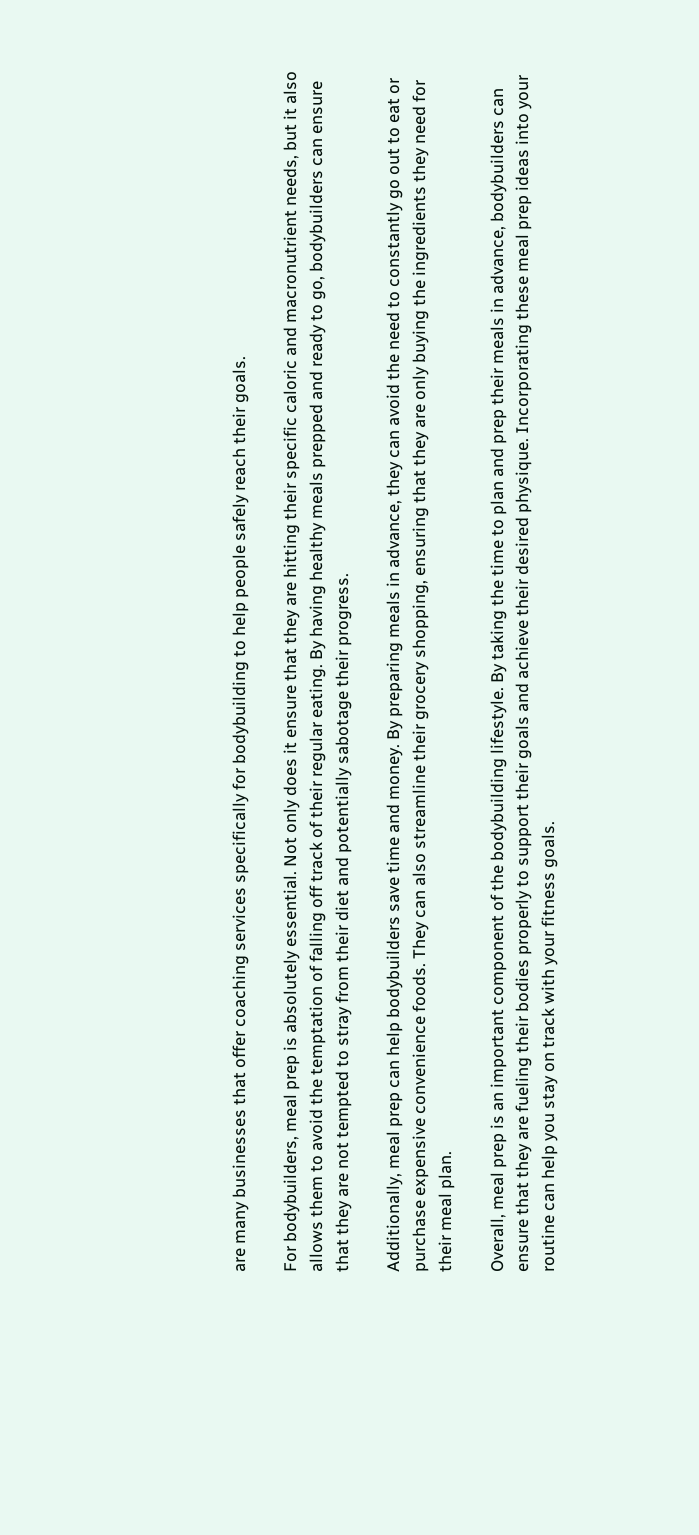are many businesses that offer coaching services specifically for bodybuilding to help people safely reach their goals.

For bodybuilders, meal prep is absolutely essential. Not only does it ensure that they are hitting their specific caloric and macronutrient needs, but it also allows them to avoid the temptation of falling off track of their regular eating. By having healthy meals prepped and ready to go, bodybuilders can ensure that they are not tempted to stray from their diet and potentially sabotage their progress.

Additionally, meal prep can help bodybuilders save time and money. By preparing meals in advance, they can avoid the need to constantly go out to eat or purchase expensive convenience foods. They can also streamline their grocery shopping, ensuring that they are only buying the ingredients they need for their meal plan.

Overall, meal prep is an important component of the bodybuilding lifestyle. By taking the time to plan and prep their meals in advance, bodybuilders can ensure that they are fueling their bodies properly to support their goals and achieve their desired physique. Incorporating these meal prep ideas into your routine can help you stay on track with your fitness goals.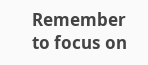Remember to focus on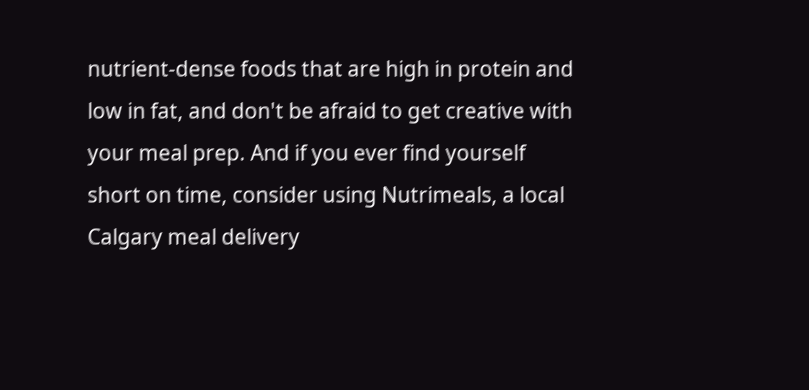nutrient-dense foods that are high in protein and low in fat, and don't be afraid to get creative with your meal prep. And if you ever find yourself short on time, consider using Nutrimeals, a local Calgary meal delivery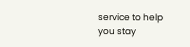service to help you stay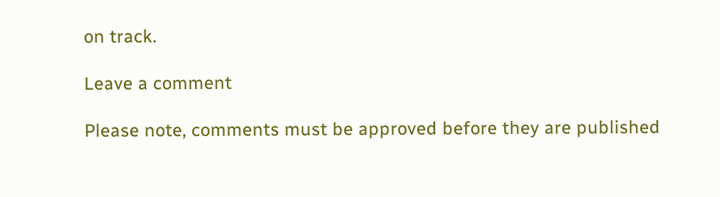on track.

Leave a comment

Please note, comments must be approved before they are published